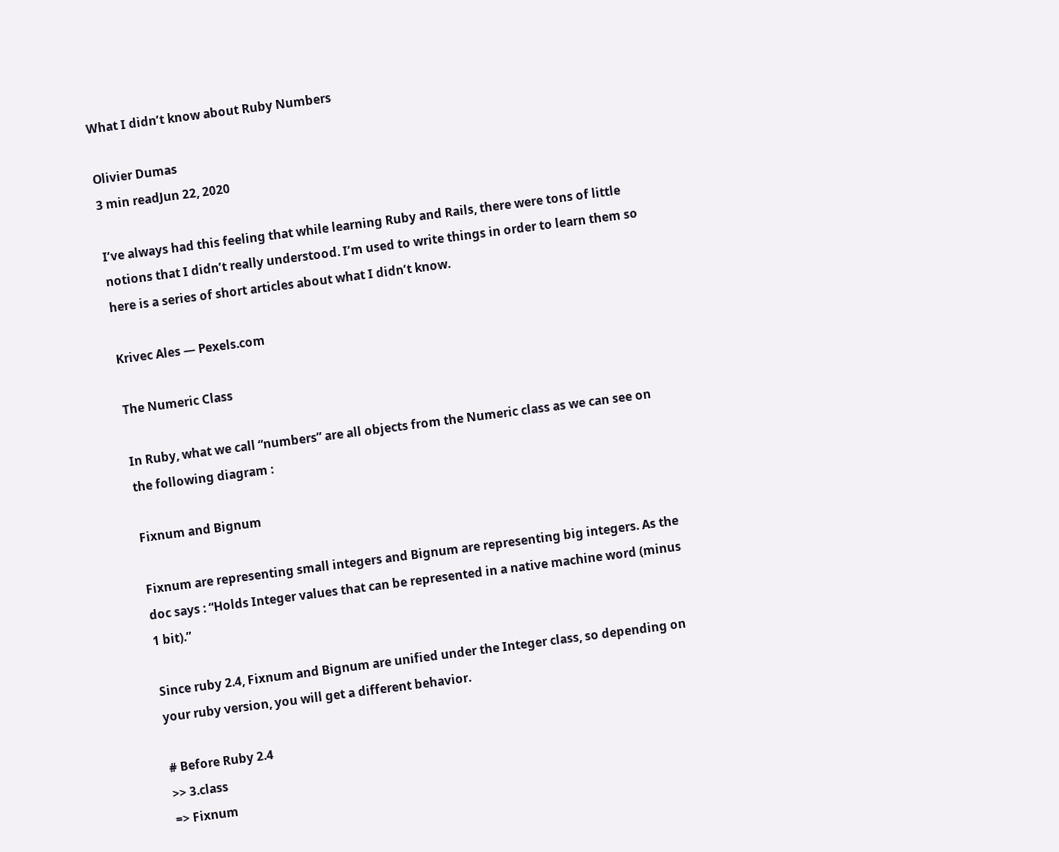What I didn’t know about Ruby Numbers

Olivier Dumas
3 min readJun 22, 2020

I’ve always had this feeling that while learning Ruby and Rails, there were tons of little notions that I didn’t really understood. I’m used to write things in order to learn them so here is a series of short articles about what I didn’t know.

Krivec Ales — Pexels.com

The Numeric Class

In Ruby, what we call “numbers” are all objects from the Numeric class as we can see on the following diagram :

Fixnum and Bignum

Fixnum are representing small integers and Bignum are representing big integers. As the doc says : “Holds Integer values that can be represented in a native machine word (minus 1 bit).”

Since ruby 2.4, Fixnum and Bignum are unified under the Integer class, so depending on your ruby version, you will get a different behavior.

# Before Ruby 2.4
>> 3.class
=> Fixnum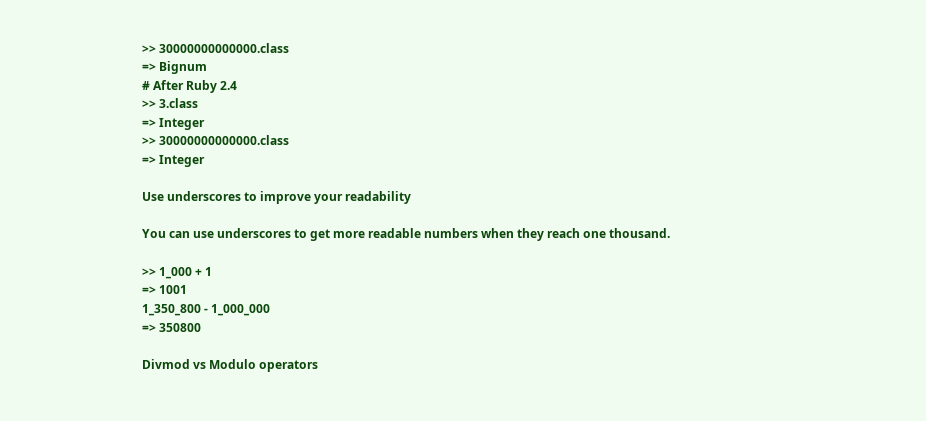>> 30000000000000.class
=> Bignum
# After Ruby 2.4
>> 3.class
=> Integer
>> 30000000000000.class
=> Integer

Use underscores to improve your readability

You can use underscores to get more readable numbers when they reach one thousand.

>> 1_000 + 1
=> 1001
1_350_800 - 1_000_000
=> 350800

Divmod vs Modulo operators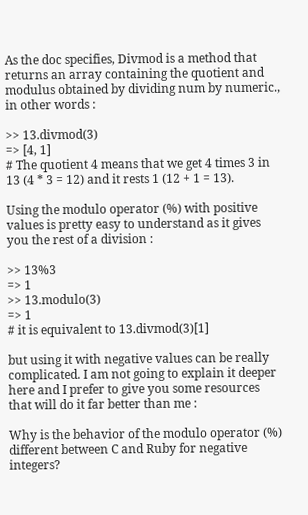As the doc specifies, Divmod is a method that returns an array containing the quotient and modulus obtained by dividing num by numeric., in other words :

>> 13.divmod(3)
=> [4, 1]
# The quotient 4 means that we get 4 times 3 in 13 (4 * 3 = 12) and it rests 1 (12 + 1 = 13).

Using the modulo operator (%) with positive values is pretty easy to understand as it gives you the rest of a division :

>> 13%3
=> 1
>> 13.modulo(3)
=> 1
# it is equivalent to 13.divmod(3)[1]

but using it with negative values can be really complicated. I am not going to explain it deeper here and I prefer to give you some resources that will do it far better than me :

Why is the behavior of the modulo operator (%) different between C and Ruby for negative integers?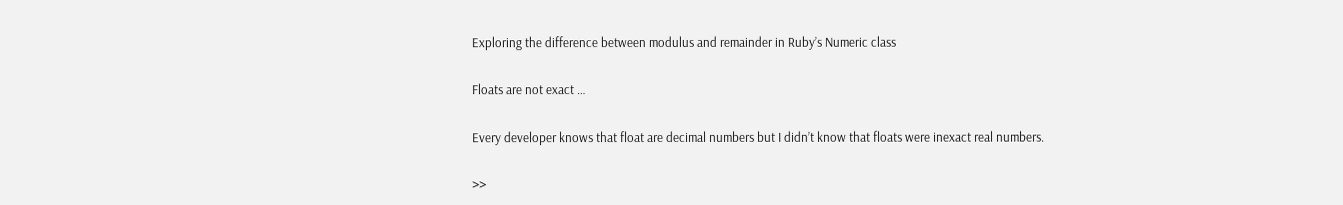Exploring the difference between modulus and remainder in Ruby’s Numeric class

Floats are not exact …

Every developer knows that float are decimal numbers but I didn’t know that floats were inexact real numbers.

>>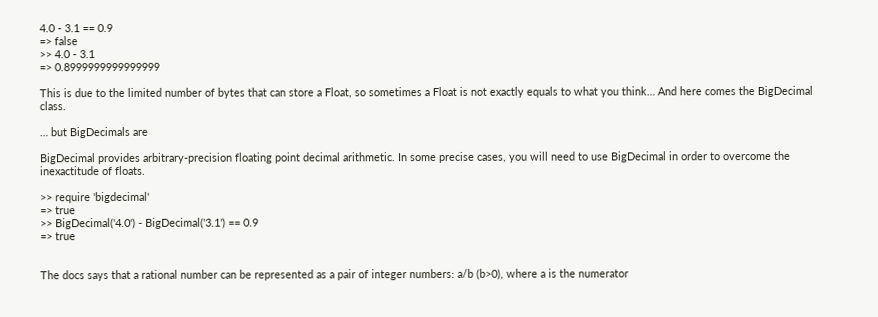4.0 - 3.1 == 0.9
=> false
>> 4.0 - 3.1
=> 0.8999999999999999

This is due to the limited number of bytes that can store a Float, so sometimes a Float is not exactly equals to what you think… And here comes the BigDecimal class.

… but BigDecimals are

BigDecimal provides arbitrary-precision floating point decimal arithmetic. In some precise cases, you will need to use BigDecimal in order to overcome the inexactitude of floats.

>> require 'bigdecimal'
=> true
>> BigDecimal('4.0') - BigDecimal('3.1') == 0.9
=> true


The docs says that a rational number can be represented as a pair of integer numbers: a/b (b>0), where a is the numerator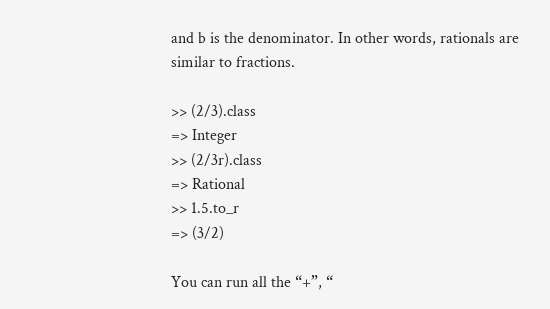and b is the denominator. In other words, rationals are similar to fractions.

>> (2/3).class
=> Integer
>> (2/3r).class
=> Rational
>> 1.5.to_r
=> (3/2)

You can run all the “+”, “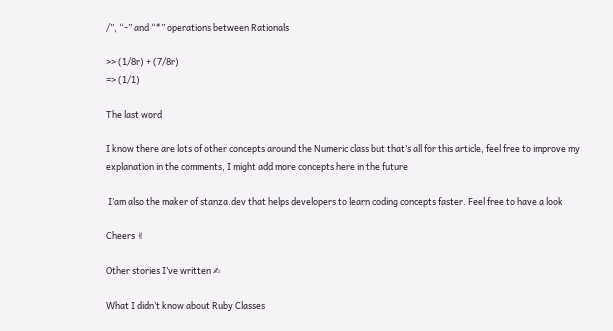/”, “-” and “*” operations between Rationals

>> (1/8r) + (7/8r)
=> (1/1)

The last word

I know there are lots of other concepts around the Numeric class but that’s all for this article, feel free to improve my explanation in the comments, I might add more concepts here in the future

 I’am also the maker of stanza.dev that helps developers to learn coding concepts faster. Feel free to have a look

Cheers ✌

Other stories I’ve written ✍

What I didn’t know about Ruby Classes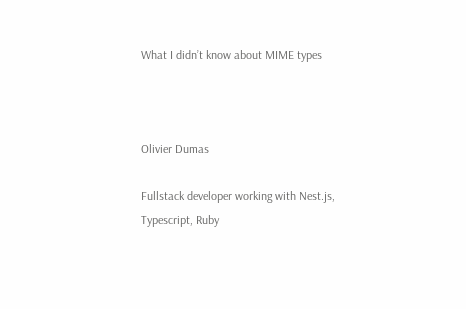What I didn’t know about MIME types



Olivier Dumas

Fullstack developer working with Nest.js, Typescript, Ruby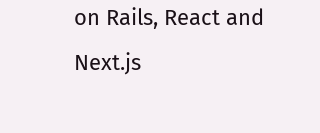on Rails, React and Next.js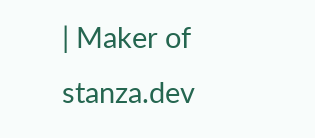| Maker of stanza.dev